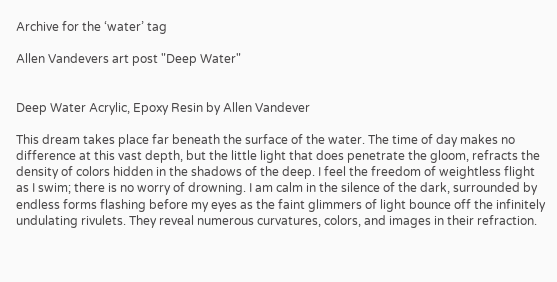Archive for the ‘water’ tag

Allen Vandevers art post "Deep Water"


Deep Water Acrylic, Epoxy Resin by Allen Vandever

This dream takes place far beneath the surface of the water. The time of day makes no difference at this vast depth, but the little light that does penetrate the gloom, refracts the density of colors hidden in the shadows of the deep. I feel the freedom of weightless flight as I swim; there is no worry of drowning. I am calm in the silence of the dark, surrounded by endless forms flashing before my eyes as the faint glimmers of light bounce off the infinitely undulating rivulets. They reveal numerous curvatures, colors, and images in their refraction.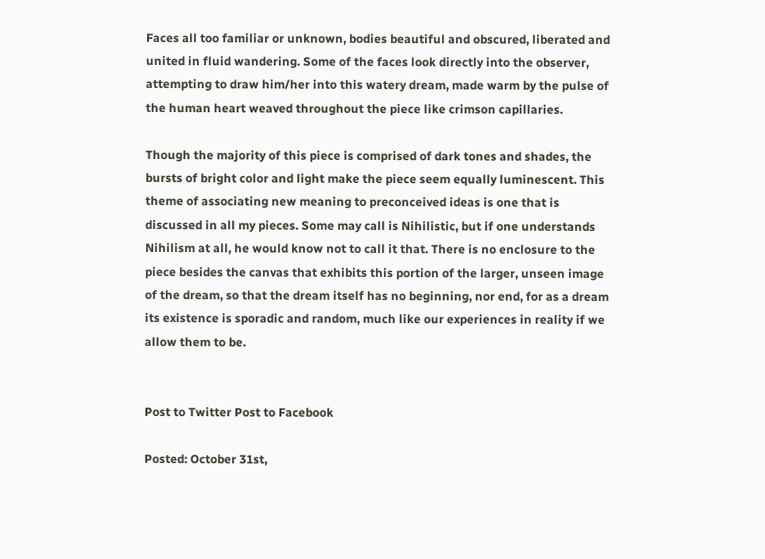Faces all too familiar or unknown, bodies beautiful and obscured, liberated and united in fluid wandering. Some of the faces look directly into the observer, attempting to draw him/her into this watery dream, made warm by the pulse of the human heart weaved throughout the piece like crimson capillaries.

Though the majority of this piece is comprised of dark tones and shades, the bursts of bright color and light make the piece seem equally luminescent. This theme of associating new meaning to preconceived ideas is one that is discussed in all my pieces. Some may call is Nihilistic, but if one understands Nihilism at all, he would know not to call it that. There is no enclosure to the piece besides the canvas that exhibits this portion of the larger, unseen image of the dream, so that the dream itself has no beginning, nor end, for as a dream its existence is sporadic and random, much like our experiences in reality if we allow them to be.


Post to Twitter Post to Facebook

Posted: October 31st,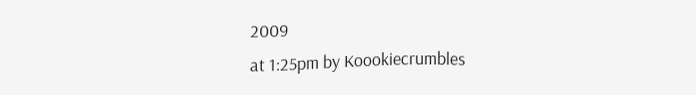2009
at 1:25pm by Koookiecrumbles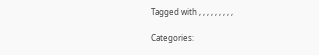Tagged with , , , , , , , , ,

Categories: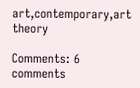art,contemporary,art theory

Comments: 6 comments